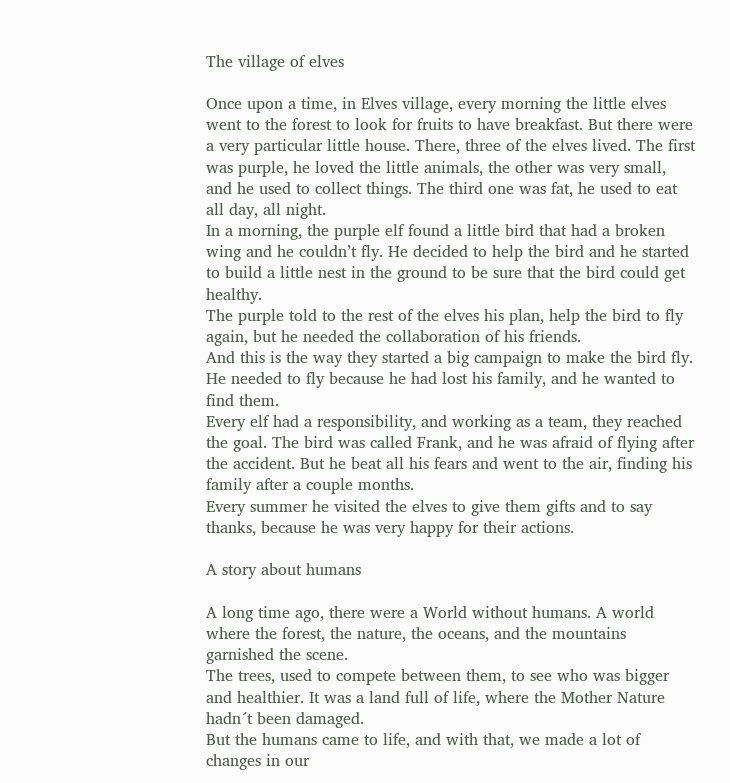The village of elves

Once upon a time, in Elves village, every morning the little elves went to the forest to look for fruits to have breakfast. But there were a very particular little house. There, three of the elves lived. The first was purple, he loved the little animals, the other was very small, and he used to collect things. The third one was fat, he used to eat all day, all night.
In a morning, the purple elf found a little bird that had a broken wing and he couldn’t fly. He decided to help the bird and he started to build a little nest in the ground to be sure that the bird could get healthy.
The purple told to the rest of the elves his plan, help the bird to fly again, but he needed the collaboration of his friends.
And this is the way they started a big campaign to make the bird fly. He needed to fly because he had lost his family, and he wanted to find them.
Every elf had a responsibility, and working as a team, they reached the goal. The bird was called Frank, and he was afraid of flying after the accident. But he beat all his fears and went to the air, finding his family after a couple months.
Every summer he visited the elves to give them gifts and to say thanks, because he was very happy for their actions.

A story about humans

A long time ago, there were a World without humans. A world where the forest, the nature, the oceans, and the mountains garnished the scene.
The trees, used to compete between them, to see who was bigger and healthier. It was a land full of life, where the Mother Nature hadn´t been damaged.
But the humans came to life, and with that, we made a lot of changes in our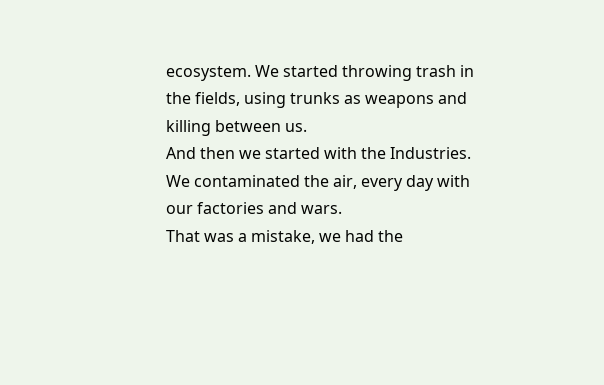ecosystem. We started throwing trash in the fields, using trunks as weapons and killing between us.
And then we started with the Industries. We contaminated the air, every day with our factories and wars.
That was a mistake, we had the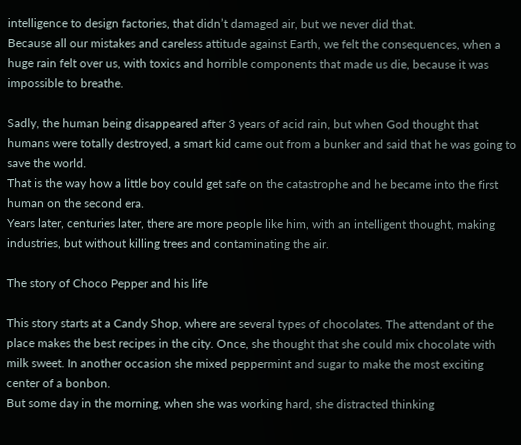intelligence to design factories, that didn’t damaged air, but we never did that.
Because all our mistakes and careless attitude against Earth, we felt the consequences, when a huge rain felt over us, with toxics and horrible components that made us die, because it was impossible to breathe.

Sadly, the human being disappeared after 3 years of acid rain, but when God thought that humans were totally destroyed, a smart kid came out from a bunker and said that he was going to save the world.
That is the way how a little boy could get safe on the catastrophe and he became into the first human on the second era.
Years later, centuries later, there are more people like him, with an intelligent thought, making industries, but without killing trees and contaminating the air.

The story of Choco Pepper and his life

This story starts at a Candy Shop, where are several types of chocolates. The attendant of the place makes the best recipes in the city. Once, she thought that she could mix chocolate with milk sweet. In another occasion she mixed peppermint and sugar to make the most exciting center of a bonbon.
But some day in the morning, when she was working hard, she distracted thinking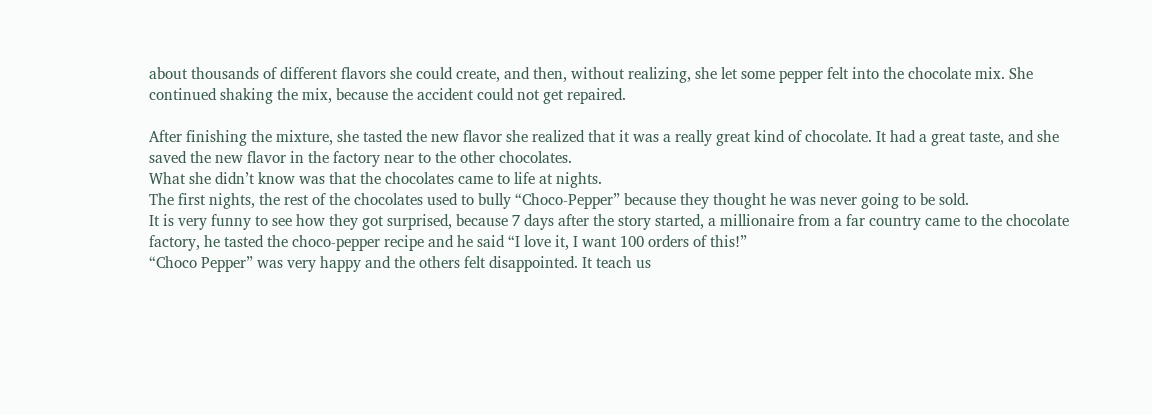about thousands of different flavors she could create, and then, without realizing, she let some pepper felt into the chocolate mix. She continued shaking the mix, because the accident could not get repaired.

After finishing the mixture, she tasted the new flavor she realized that it was a really great kind of chocolate. It had a great taste, and she saved the new flavor in the factory near to the other chocolates.
What she didn’t know was that the chocolates came to life at nights.
The first nights, the rest of the chocolates used to bully “Choco-Pepper” because they thought he was never going to be sold.
It is very funny to see how they got surprised, because 7 days after the story started, a millionaire from a far country came to the chocolate factory, he tasted the choco-pepper recipe and he said “I love it, I want 100 orders of this!”
“Choco Pepper” was very happy and the others felt disappointed. It teach us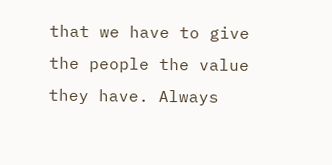that we have to give the people the value they have. Always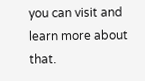you can visit and learn more about that.